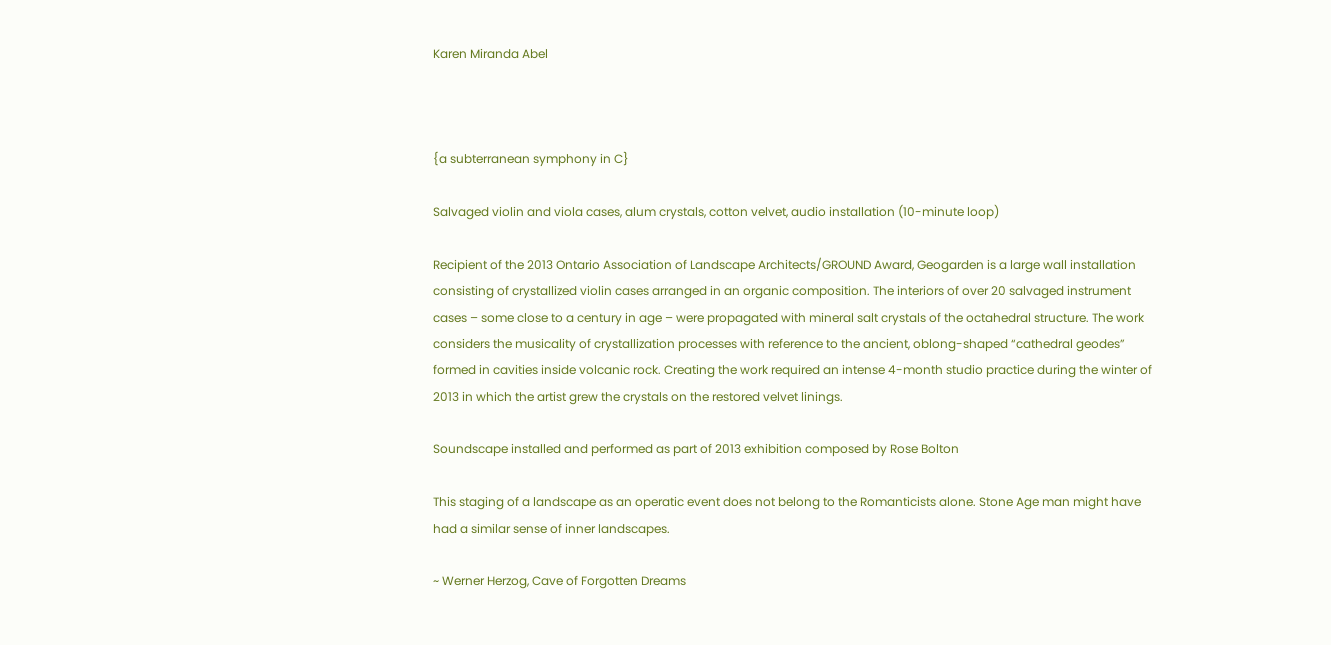Karen Miranda Abel



{a subterranean symphony in C}

Salvaged violin and viola cases, alum crystals, cotton velvet, audio installation (10-minute loop)

Recipient of the 2013 Ontario Association of Landscape Architects/GROUND Award, Geogarden is a large wall installation consisting of crystallized violin cases arranged in an organic composition. The interiors of over 20 salvaged instrument cases – some close to a century in age – were propagated with mineral salt crystals of the octahedral structure. The work considers the musicality of crystallization processes with reference to the ancient, oblong-shaped “cathedral geodes” formed in cavities inside volcanic rock. Creating the work required an intense 4-month studio practice during the winter of 2013 in which the artist grew the crystals on the restored velvet linings.

Soundscape installed and performed as part of 2013 exhibition composed by Rose Bolton

This staging of a landscape as an operatic event does not belong to the Romanticists alone. Stone Age man might have had a similar sense of inner landscapes.

~ Werner Herzog, Cave of Forgotten Dreams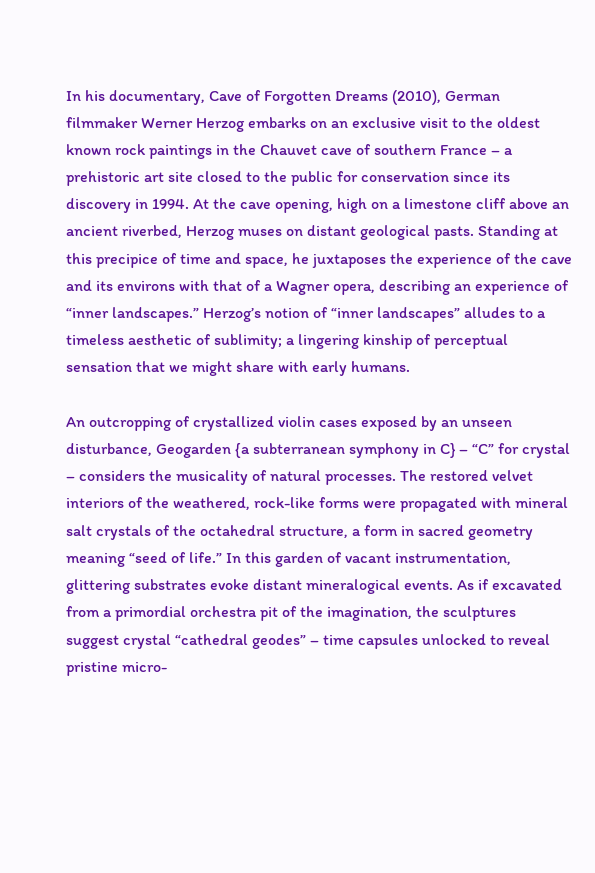In his documentary, Cave of Forgotten Dreams (2010), German filmmaker Werner Herzog embarks on an exclusive visit to the oldest known rock paintings in the Chauvet cave of southern France – a prehistoric art site closed to the public for conservation since its discovery in 1994. At the cave opening, high on a limestone cliff above an ancient riverbed, Herzog muses on distant geological pasts. Standing at this precipice of time and space, he juxtaposes the experience of the cave and its environs with that of a Wagner opera, describing an experience of “inner landscapes.” Herzog’s notion of “inner landscapes” alludes to a timeless aesthetic of sublimity; a lingering kinship of perceptual sensation that we might share with early humans.

An outcropping of crystallized violin cases exposed by an unseen disturbance, Geogarden {a subterranean symphony in C} – “C” for crystal – considers the musicality of natural processes. The restored velvet interiors of the weathered, rock-like forms were propagated with mineral salt crystals of the octahedral structure, a form in sacred geometry meaning “seed of life.” In this garden of vacant instrumentation, glittering substrates evoke distant mineralogical events. As if excavated from a primordial orchestra pit of the imagination, the sculptures suggest crystal “cathedral geodes” – time capsules unlocked to reveal pristine micro-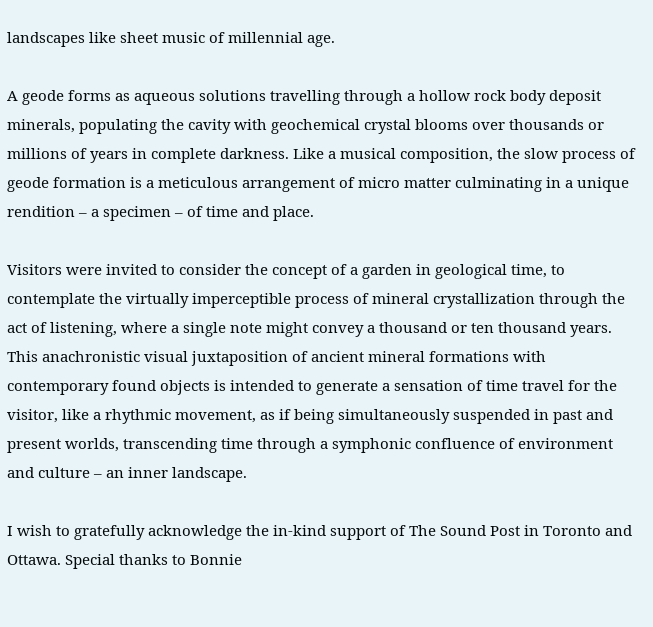landscapes like sheet music of millennial age.

A geode forms as aqueous solutions travelling through a hollow rock body deposit minerals, populating the cavity with geochemical crystal blooms over thousands or millions of years in complete darkness. Like a musical composition, the slow process of geode formation is a meticulous arrangement of micro matter culminating in a unique rendition – a specimen – of time and place.

Visitors were invited to consider the concept of a garden in geological time, to contemplate the virtually imperceptible process of mineral crystallization through the act of listening, where a single note might convey a thousand or ten thousand years. This anachronistic visual juxtaposition of ancient mineral formations with contemporary found objects is intended to generate a sensation of time travel for the visitor, like a rhythmic movement, as if being simultaneously suspended in past and present worlds, transcending time through a symphonic confluence of environment and culture – an inner landscape.

I wish to gratefully acknowledge the in-kind support of The Sound Post in Toronto and Ottawa. Special thanks to Bonnie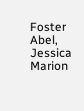Foster Abel, Jessica Marion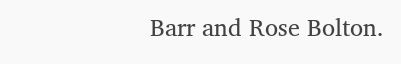Barr and Rose Bolton.